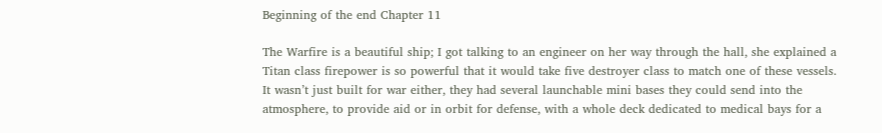Beginning of the end Chapter 11

The Warfire is a beautiful ship; I got talking to an engineer on her way through the hall, she explained a Titan class firepower is so powerful that it would take five destroyer class to match one of these vessels. It wasn’t just built for war either, they had several launchable mini bases they could send into the atmosphere, to provide aid or in orbit for defense, with a whole deck dedicated to medical bays for a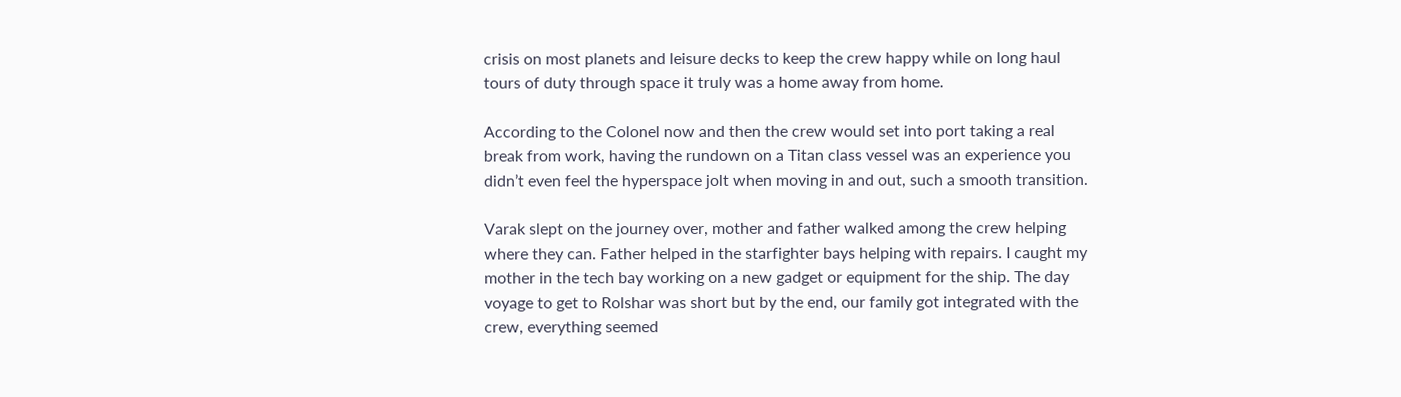crisis on most planets and leisure decks to keep the crew happy while on long haul tours of duty through space it truly was a home away from home.

According to the Colonel now and then the crew would set into port taking a real break from work, having the rundown on a Titan class vessel was an experience you didn’t even feel the hyperspace jolt when moving in and out, such a smooth transition.

Varak slept on the journey over, mother and father walked among the crew helping where they can. Father helped in the starfighter bays helping with repairs. I caught my mother in the tech bay working on a new gadget or equipment for the ship. The day voyage to get to Rolshar was short but by the end, our family got integrated with the crew, everything seemed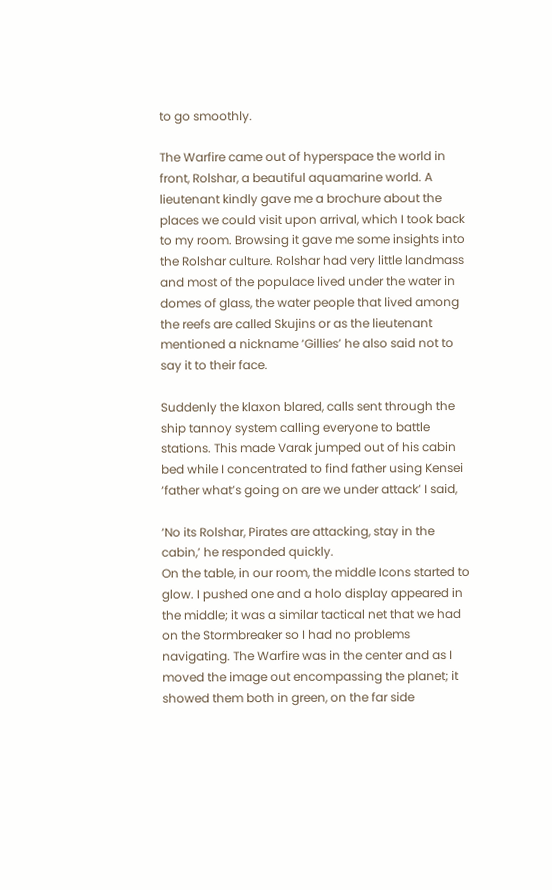to go smoothly.

The Warfire came out of hyperspace the world in front, Rolshar, a beautiful aquamarine world. A lieutenant kindly gave me a brochure about the places we could visit upon arrival, which I took back to my room. Browsing it gave me some insights into the Rolshar culture. Rolshar had very little landmass and most of the populace lived under the water in domes of glass, the water people that lived among the reefs are called Skujins or as the lieutenant mentioned a nickname ‘Gillies’ he also said not to say it to their face.

Suddenly the klaxon blared, calls sent through the ship tannoy system calling everyone to battle stations. This made Varak jumped out of his cabin bed while I concentrated to find father using Kensei ‘father what’s going on are we under attack’ I said,

‘No its Rolshar, Pirates are attacking, stay in the cabin,’ he responded quickly.
On the table, in our room, the middle Icons started to glow. I pushed one and a holo display appeared in the middle; it was a similar tactical net that we had on the Stormbreaker so I had no problems navigating. The Warfire was in the center and as I moved the image out encompassing the planet; it showed them both in green, on the far side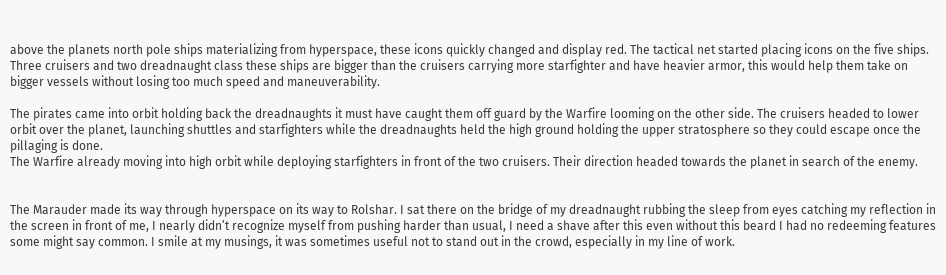above the planets north pole ships materializing from hyperspace, these icons quickly changed and display red. The tactical net started placing icons on the five ships. Three cruisers and two dreadnaught class these ships are bigger than the cruisers carrying more starfighter and have heavier armor, this would help them take on bigger vessels without losing too much speed and maneuverability.

The pirates came into orbit holding back the dreadnaughts it must have caught them off guard by the Warfire looming on the other side. The cruisers headed to lower orbit over the planet, launching shuttles and starfighters while the dreadnaughts held the high ground holding the upper stratosphere so they could escape once the pillaging is done.
The Warfire already moving into high orbit while deploying starfighters in front of the two cruisers. Their direction headed towards the planet in search of the enemy.


The Marauder made its way through hyperspace on its way to Rolshar. I sat there on the bridge of my dreadnaught rubbing the sleep from eyes catching my reflection in the screen in front of me, I nearly didn’t recognize myself from pushing harder than usual, I need a shave after this even without this beard I had no redeeming features some might say common. I smile at my musings, it was sometimes useful not to stand out in the crowd, especially in my line of work.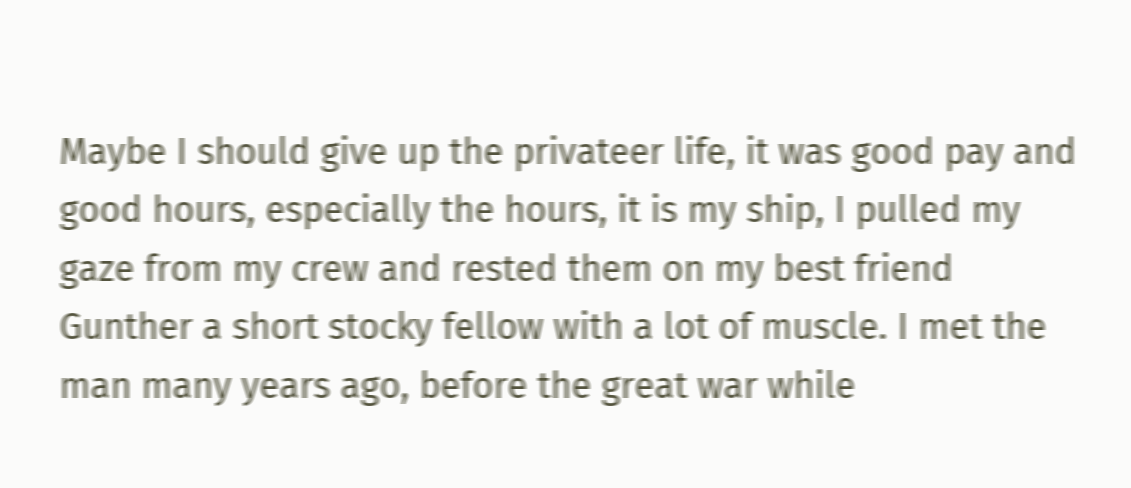Maybe I should give up the privateer life, it was good pay and good hours, especially the hours, it is my ship, I pulled my gaze from my crew and rested them on my best friend Gunther a short stocky fellow with a lot of muscle. I met the man many years ago, before the great war while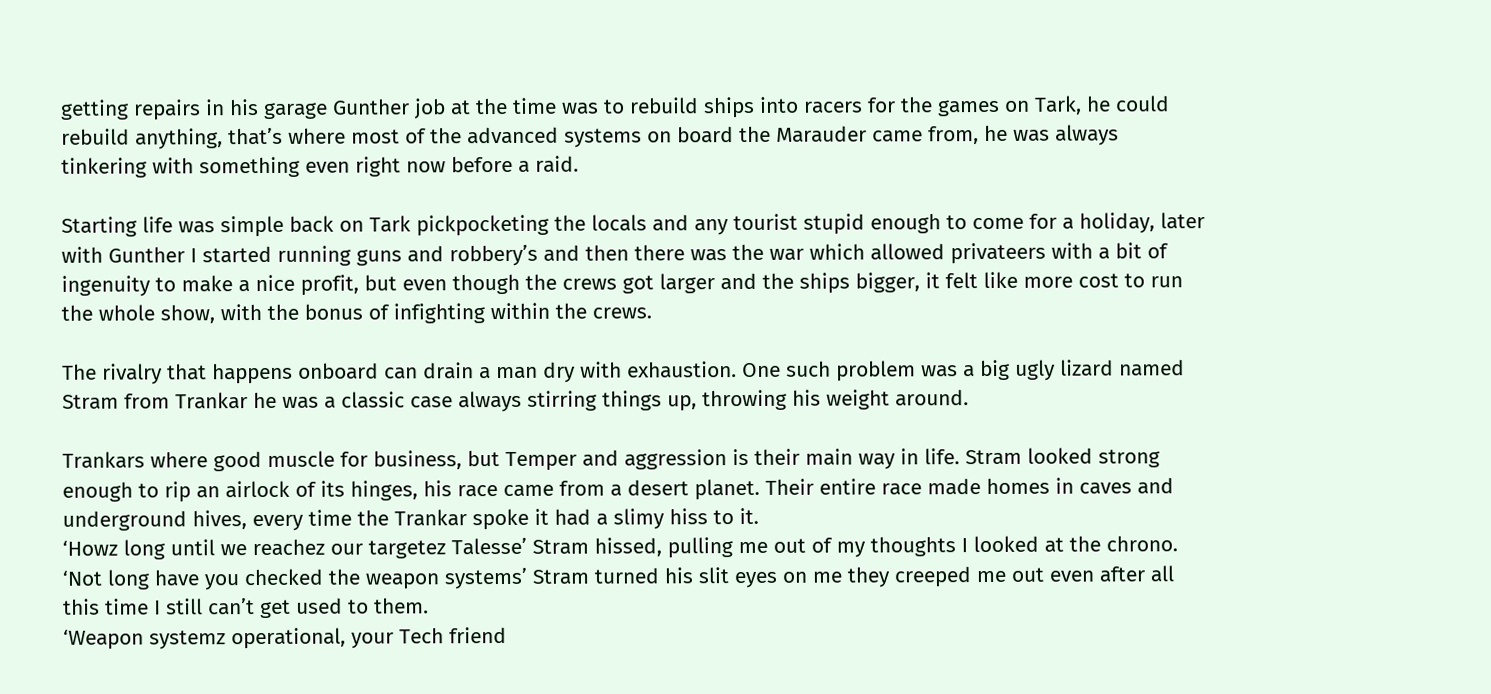getting repairs in his garage Gunther job at the time was to rebuild ships into racers for the games on Tark, he could rebuild anything, that’s where most of the advanced systems on board the Marauder came from, he was always tinkering with something even right now before a raid.

Starting life was simple back on Tark pickpocketing the locals and any tourist stupid enough to come for a holiday, later with Gunther I started running guns and robbery’s and then there was the war which allowed privateers with a bit of ingenuity to make a nice profit, but even though the crews got larger and the ships bigger, it felt like more cost to run the whole show, with the bonus of infighting within the crews.

The rivalry that happens onboard can drain a man dry with exhaustion. One such problem was a big ugly lizard named Stram from Trankar he was a classic case always stirring things up, throwing his weight around.

Trankars where good muscle for business, but Temper and aggression is their main way in life. Stram looked strong enough to rip an airlock of its hinges, his race came from a desert planet. Their entire race made homes in caves and underground hives, every time the Trankar spoke it had a slimy hiss to it.
‘Howz long until we reachez our targetez Talesse’ Stram hissed, pulling me out of my thoughts I looked at the chrono.
‘Not long have you checked the weapon systems’ Stram turned his slit eyes on me they creeped me out even after all this time I still can’t get used to them.
‘Weapon systemz operational, your Tech friend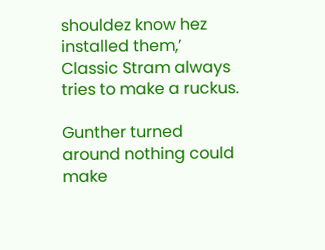shouldez know hez installed them,’ Classic Stram always tries to make a ruckus.

Gunther turned around nothing could make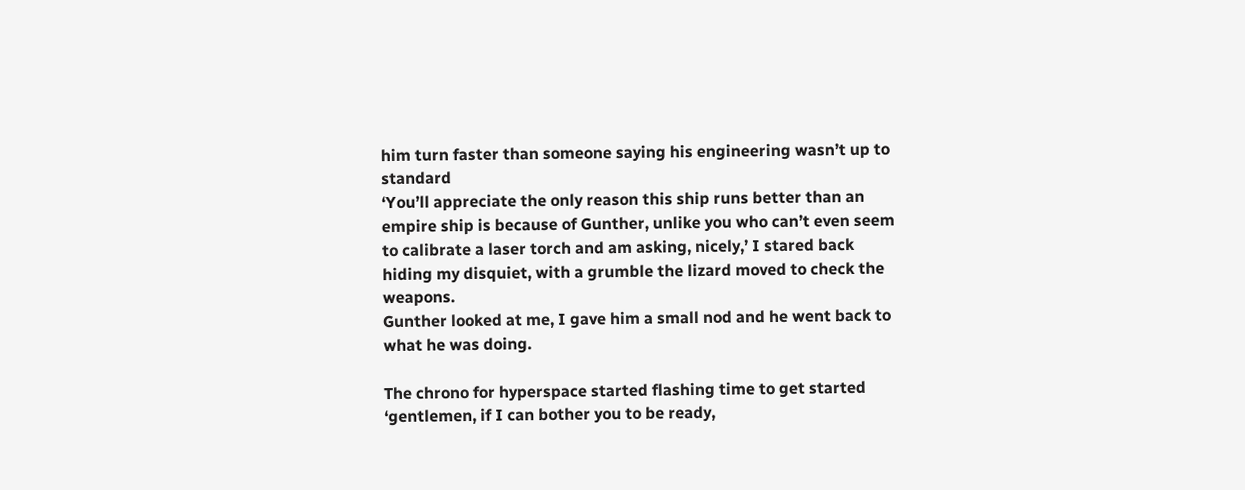him turn faster than someone saying his engineering wasn’t up to standard
‘You’ll appreciate the only reason this ship runs better than an empire ship is because of Gunther, unlike you who can’t even seem to calibrate a laser torch and am asking, nicely,’ I stared back hiding my disquiet, with a grumble the lizard moved to check the weapons.
Gunther looked at me, I gave him a small nod and he went back to what he was doing.

The chrono for hyperspace started flashing time to get started ‘gentlemen, if I can bother you to be ready,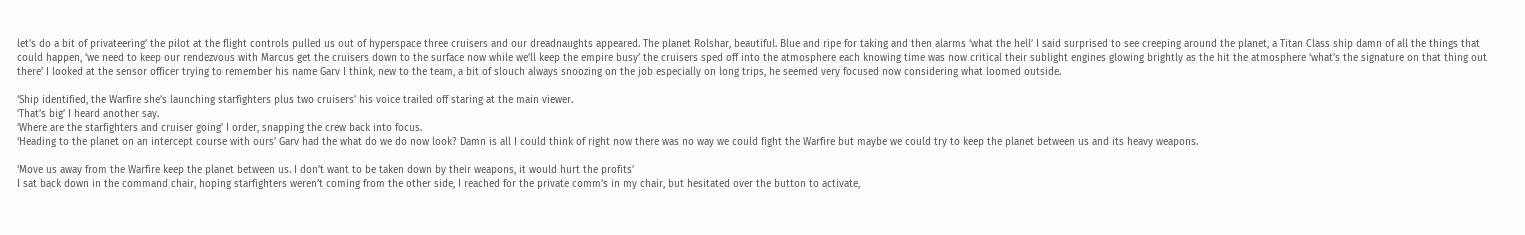let’s do a bit of privateering’ the pilot at the flight controls pulled us out of hyperspace three cruisers and our dreadnaughts appeared. The planet Rolshar, beautiful. Blue and ripe for taking and then alarms ‘what the hell’ I said surprised to see creeping around the planet, a Titan Class ship damn of all the things that could happen, ‘we need to keep our rendezvous with Marcus get the cruisers down to the surface now while we’ll keep the empire busy’ the cruisers sped off into the atmosphere each knowing time was now critical their sublight engines glowing brightly as the hit the atmosphere ‘what’s the signature on that thing out there’ I looked at the sensor officer trying to remember his name Garv I think, new to the team, a bit of slouch always snoozing on the job especially on long trips, he seemed very focused now considering what loomed outside.

‘Ship identified, the Warfire she’s launching starfighters plus two cruisers’ his voice trailed off staring at the main viewer.
‘That’s big’ I heard another say.
‘Where are the starfighters and cruiser going’ I order, snapping the crew back into focus.
‘Heading to the planet on an intercept course with ours’ Garv had the what do we do now look? Damn is all I could think of right now there was no way we could fight the Warfire but maybe we could try to keep the planet between us and its heavy weapons.

‘Move us away from the Warfire keep the planet between us. I don’t want to be taken down by their weapons, it would hurt the profits’
I sat back down in the command chair, hoping starfighters weren’t coming from the other side, I reached for the private comm’s in my chair, but hesitated over the button to activate,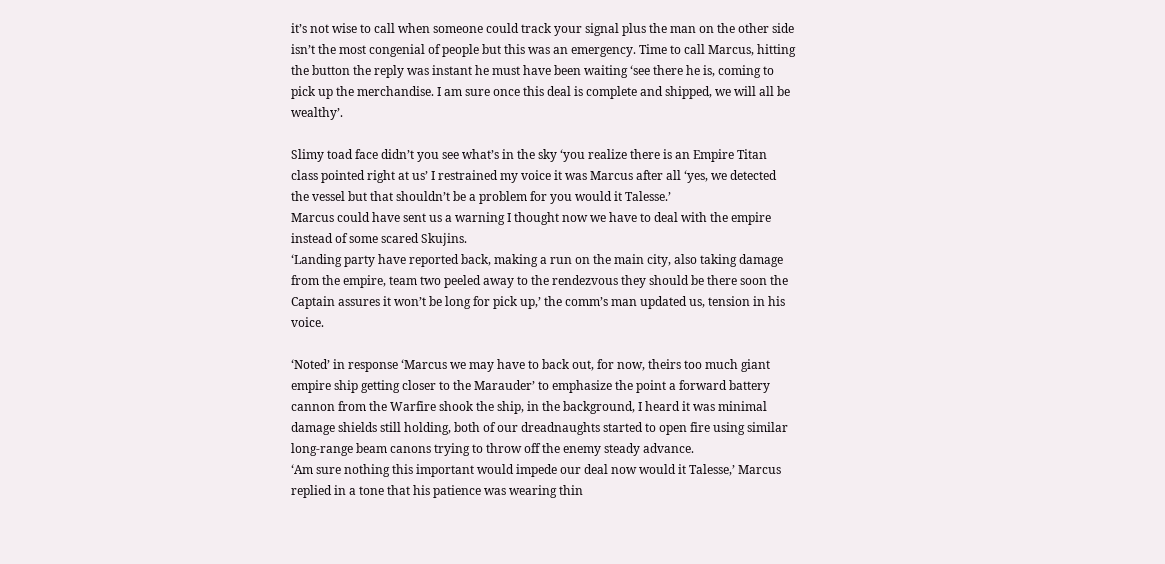it’s not wise to call when someone could track your signal plus the man on the other side isn’t the most congenial of people but this was an emergency. Time to call Marcus, hitting the button the reply was instant he must have been waiting ‘see there he is, coming to pick up the merchandise. I am sure once this deal is complete and shipped, we will all be wealthy’.

Slimy toad face didn’t you see what’s in the sky ‘you realize there is an Empire Titan class pointed right at us’ I restrained my voice it was Marcus after all ‘yes, we detected the vessel but that shouldn’t be a problem for you would it Talesse.’
Marcus could have sent us a warning I thought now we have to deal with the empire instead of some scared Skujins.
‘Landing party have reported back, making a run on the main city, also taking damage from the empire, team two peeled away to the rendezvous they should be there soon the Captain assures it won’t be long for pick up,’ the comm’s man updated us, tension in his voice.

‘Noted’ in response ‘Marcus we may have to back out, for now, theirs too much giant empire ship getting closer to the Marauder’ to emphasize the point a forward battery cannon from the Warfire shook the ship, in the background, I heard it was minimal damage shields still holding, both of our dreadnaughts started to open fire using similar long-range beam canons trying to throw off the enemy steady advance.
‘Am sure nothing this important would impede our deal now would it Talesse,’ Marcus replied in a tone that his patience was wearing thin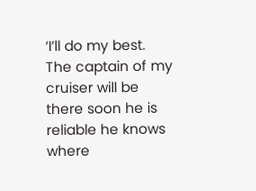‘I’ll do my best. The captain of my cruiser will be there soon he is reliable he knows where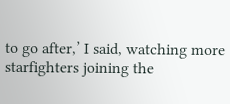to go after,’ I said, watching more starfighters joining the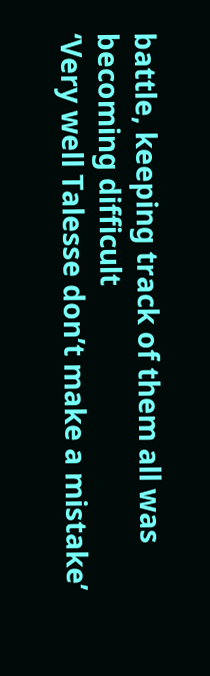battle, keeping track of them all was becoming difficult
‘Very well Talesse don’t make a mistake’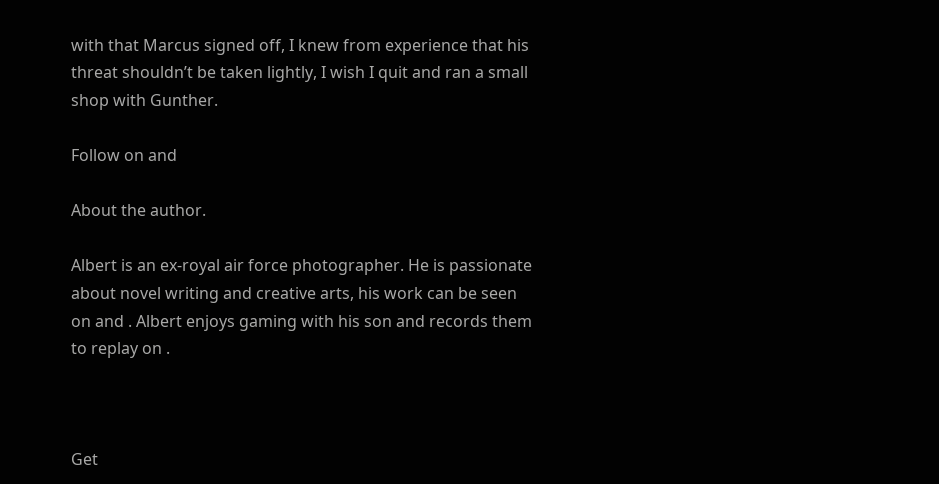with that Marcus signed off, I knew from experience that his threat shouldn’t be taken lightly, I wish I quit and ran a small shop with Gunther.

Follow on and

About the author.

Albert is an ex-royal air force photographer. He is passionate about novel writing and creative arts, his work can be seen on and . Albert enjoys gaming with his son and records them to replay on .



Get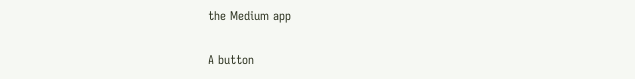the Medium app

A button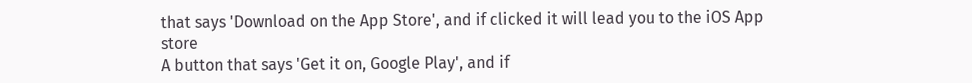that says 'Download on the App Store', and if clicked it will lead you to the iOS App store
A button that says 'Get it on, Google Play', and if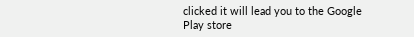clicked it will lead you to the Google Play store